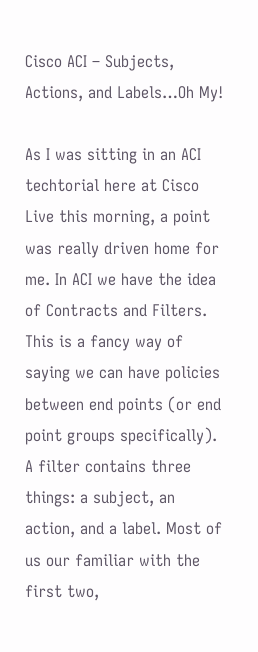Cisco ACI – Subjects, Actions, and Labels…Oh My!

As I was sitting in an ACI techtorial here at Cisco Live this morning, a point was really driven home for me. In ACI we have the idea of Contracts and Filters. This is a fancy way of saying we can have policies between end points (or end point groups specifically). A filter contains three things: a subject, an action, and a label. Most of us our familiar with the first two,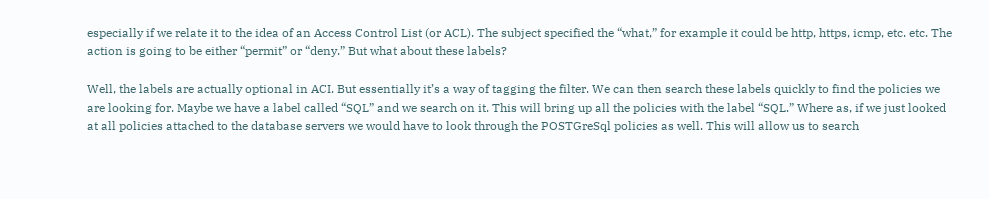especially if we relate it to the idea of an Access Control List (or ACL). The subject specified the “what,” for example it could be http, https, icmp, etc. etc. The action is going to be either “permit” or “deny.” But what about these labels?

Well, the labels are actually optional in ACI. But essentially it’s a way of tagging the filter. We can then search these labels quickly to find the policies we are looking for. Maybe we have a label called “SQL” and we search on it. This will bring up all the policies with the label “SQL.” Where as, if we just looked at all policies attached to the database servers we would have to look through the POSTGreSql policies as well. This will allow us to search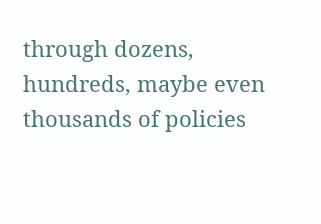through dozens, hundreds, maybe even thousands of policies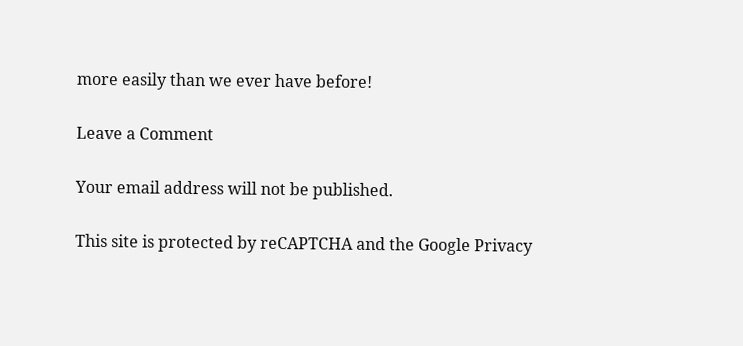more easily than we ever have before!

Leave a Comment

Your email address will not be published.

This site is protected by reCAPTCHA and the Google Privacy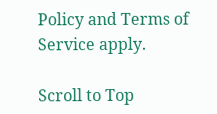Policy and Terms of Service apply.

Scroll to Top